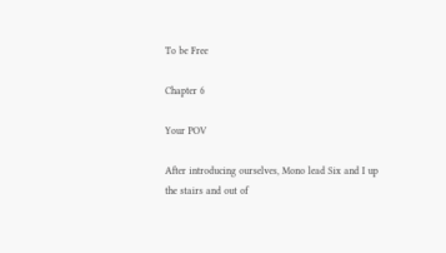To be Free

Chapter 6

Your POV

After introducing ourselves, Mono lead Six and I up the stairs and out of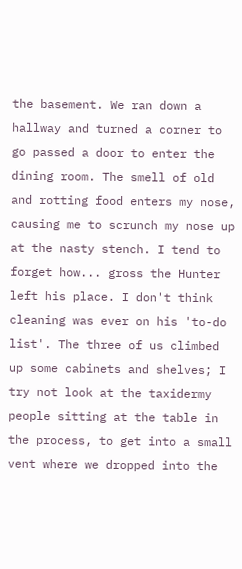the basement. We ran down a hallway and turned a corner to go passed a door to enter the dining room. The smell of old and rotting food enters my nose, causing me to scrunch my nose up at the nasty stench. I tend to forget how... gross the Hunter left his place. I don't think cleaning was ever on his 'to-do list'. The three of us climbed up some cabinets and shelves; I try not look at the taxidermy people sitting at the table in the process, to get into a small vent where we dropped into the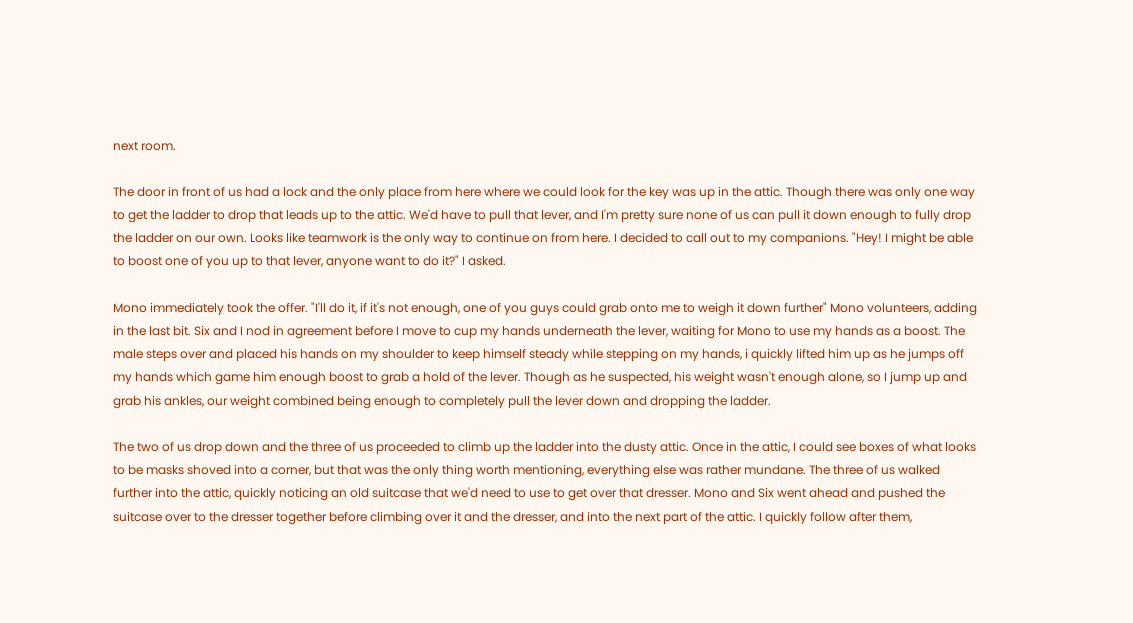next room.

The door in front of us had a lock and the only place from here where we could look for the key was up in the attic. Though there was only one way to get the ladder to drop that leads up to the attic. We'd have to pull that lever, and I'm pretty sure none of us can pull it down enough to fully drop the ladder on our own. Looks like teamwork is the only way to continue on from here. I decided to call out to my companions. "Hey! I might be able to boost one of you up to that lever, anyone want to do it?" I asked.

Mono immediately took the offer. "I'll do it, if it's not enough, one of you guys could grab onto me to weigh it down further" Mono volunteers, adding in the last bit. Six and I nod in agreement before I move to cup my hands underneath the lever, waiting for Mono to use my hands as a boost. The male steps over and placed his hands on my shoulder to keep himself steady while stepping on my hands, i quickly lifted him up as he jumps off my hands which game him enough boost to grab a hold of the lever. Though as he suspected, his weight wasn't enough alone, so I jump up and grab his ankles, our weight combined being enough to completely pull the lever down and dropping the ladder.

The two of us drop down and the three of us proceeded to climb up the ladder into the dusty attic. Once in the attic, I could see boxes of what looks to be masks shoved into a corner, but that was the only thing worth mentioning, everything else was rather mundane. The three of us walked further into the attic, quickly noticing an old suitcase that we'd need to use to get over that dresser. Mono and Six went ahead and pushed the suitcase over to the dresser together before climbing over it and the dresser, and into the next part of the attic. I quickly follow after them,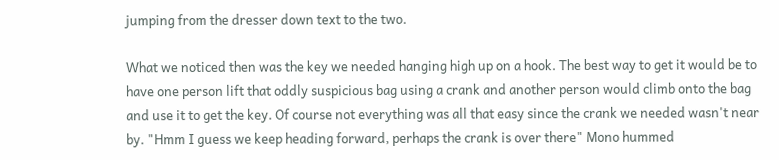jumping from the dresser down text to the two.

What we noticed then was the key we needed hanging high up on a hook. The best way to get it would be to have one person lift that oddly suspicious bag using a crank and another person would climb onto the bag and use it to get the key. Of course not everything was all that easy since the crank we needed wasn't near by. "Hmm I guess we keep heading forward, perhaps the crank is over there" Mono hummed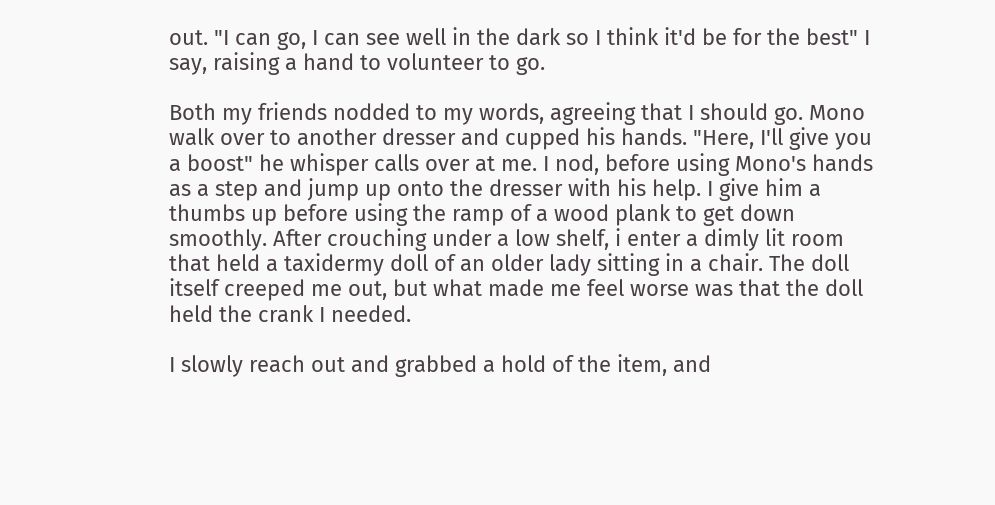out. "I can go, I can see well in the dark so I think it'd be for the best" I say, raising a hand to volunteer to go.

Both my friends nodded to my words, agreeing that I should go. Mono walk over to another dresser and cupped his hands. "Here, I'll give you a boost" he whisper calls over at me. I nod, before using Mono's hands as a step and jump up onto the dresser with his help. I give him a thumbs up before using the ramp of a wood plank to get down smoothly. After crouching under a low shelf, i enter a dimly lit room that held a taxidermy doll of an older lady sitting in a chair. The doll itself creeped me out, but what made me feel worse was that the doll held the crank I needed.

I slowly reach out and grabbed a hold of the item, and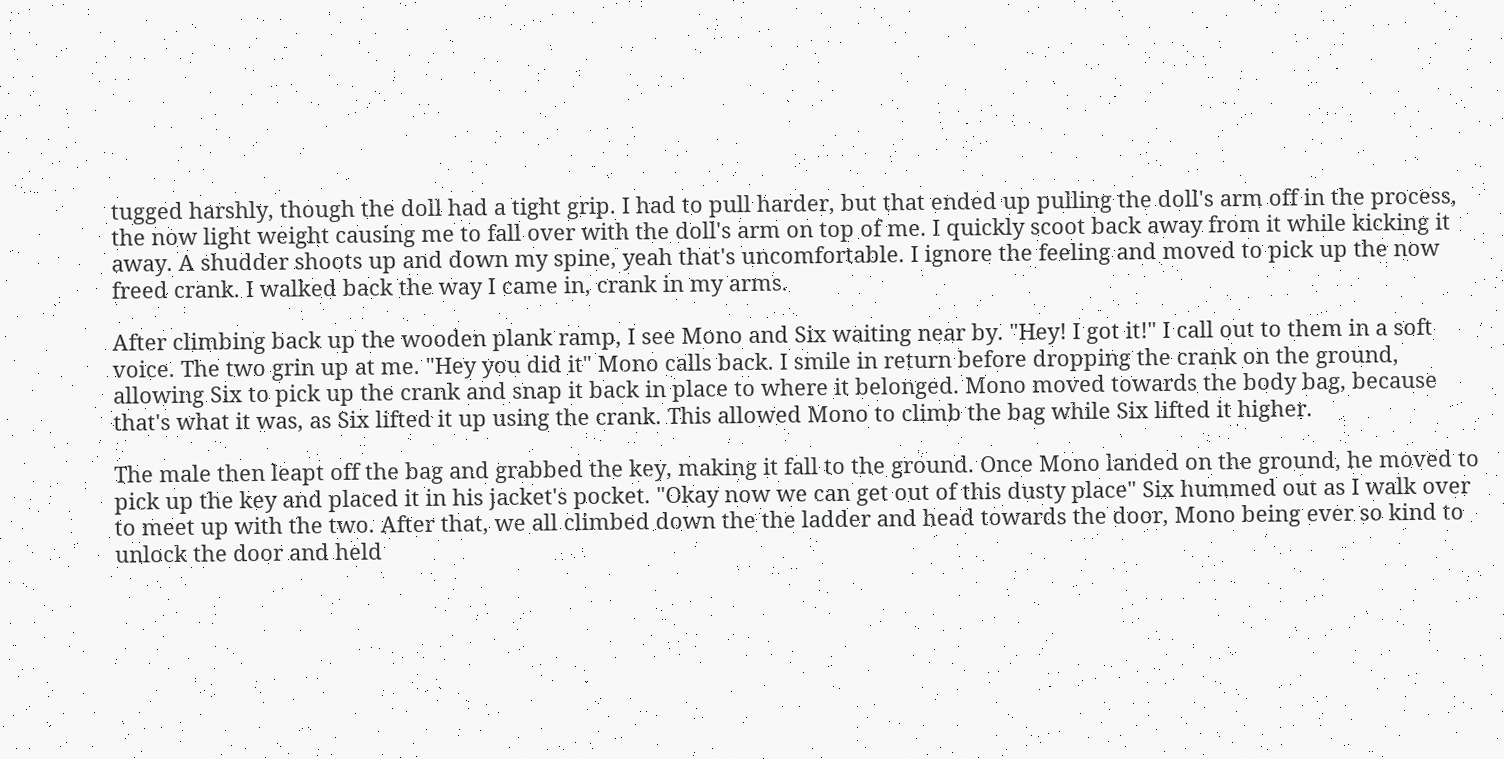tugged harshly, though the doll had a tight grip. I had to pull harder, but that ended up pulling the doll's arm off in the process, the now light weight causing me to fall over with the doll's arm on top of me. I quickly scoot back away from it while kicking it away. A shudder shoots up and down my spine, yeah that's uncomfortable. I ignore the feeling and moved to pick up the now freed crank. I walked back the way I came in, crank in my arms.

After climbing back up the wooden plank ramp, I see Mono and Six waiting near by. "Hey! I got it!" I call out to them in a soft voice. The two grin up at me. "Hey you did it" Mono calls back. I smile in return before dropping the crank on the ground, allowing Six to pick up the crank and snap it back in place to where it belonged. Mono moved towards the body bag, because that's what it was, as Six lifted it up using the crank. This allowed Mono to climb the bag while Six lifted it higher.

The male then leapt off the bag and grabbed the key, making it fall to the ground. Once Mono landed on the ground, he moved to pick up the key and placed it in his jacket's pocket. "Okay now we can get out of this dusty place" Six hummed out as I walk over to meet up with the two. After that, we all climbed down the the ladder and head towards the door, Mono being ever so kind to unlock the door and held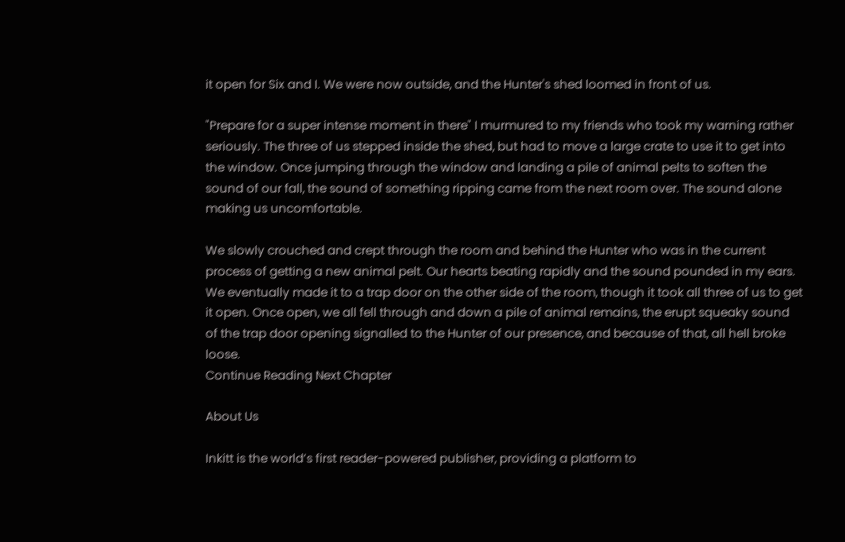it open for Six and I. We were now outside, and the Hunter's shed loomed in front of us.

"Prepare for a super intense moment in there" I murmured to my friends who took my warning rather seriously. The three of us stepped inside the shed, but had to move a large crate to use it to get into the window. Once jumping through the window and landing a pile of animal pelts to soften the sound of our fall, the sound of something ripping came from the next room over. The sound alone making us uncomfortable.

We slowly crouched and crept through the room and behind the Hunter who was in the current process of getting a new animal pelt. Our hearts beating rapidly and the sound pounded in my ears. We eventually made it to a trap door on the other side of the room, though it took all three of us to get it open. Once open, we all fell through and down a pile of animal remains, the erupt squeaky sound of the trap door opening signalled to the Hunter of our presence, and because of that, all hell broke loose.
Continue Reading Next Chapter

About Us

Inkitt is the world’s first reader-powered publisher, providing a platform to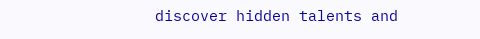discover hidden talents and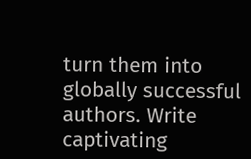turn them into globally successful authors. Write captivating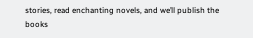stories, read enchanting novels, and we’ll publish the books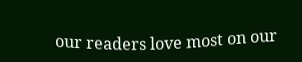our readers love most on our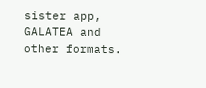sister app, GALATEA and other formats.